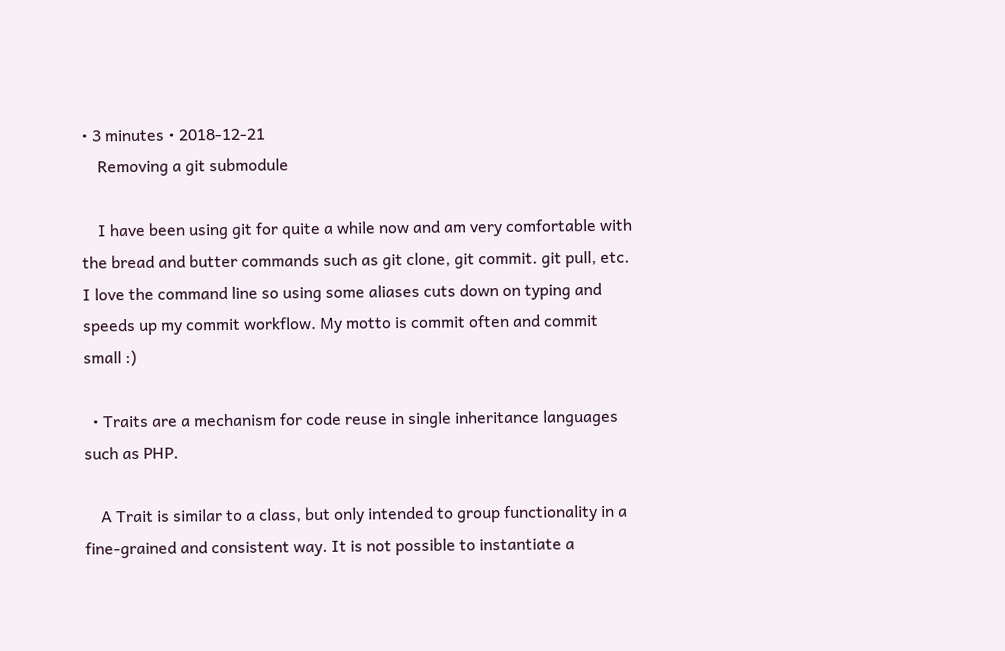• 3 minutes • 2018-12-21
    Removing a git submodule

    I have been using git for quite a while now and am very comfortable with the bread and butter commands such as git clone, git commit. git pull, etc. I love the command line so using some aliases cuts down on typing and speeds up my commit workflow. My motto is commit often and commit small :)

  • Traits are a mechanism for code reuse in single inheritance languages such as PHP.

    A Trait is similar to a class, but only intended to group functionality in a fine-grained and consistent way. It is not possible to instantiate a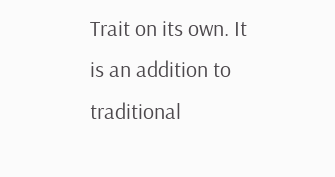Trait on its own. It is an addition to traditional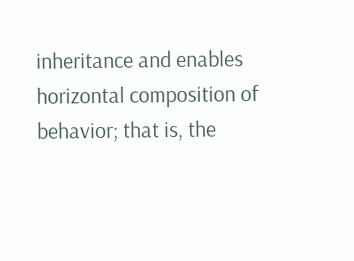inheritance and enables horizontal composition of behavior; that is, the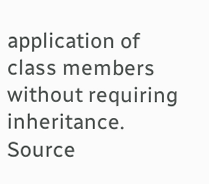application of class members without requiring inheritance. Source